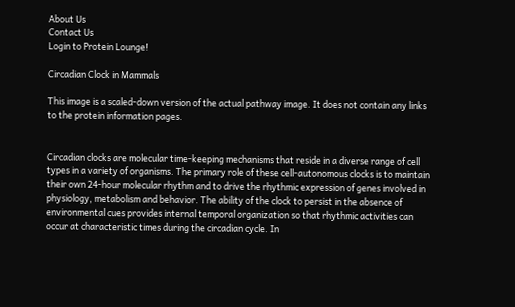About Us
Contact Us
Login to Protein Lounge!

Circadian Clock in Mammals

This image is a scaled-down version of the actual pathway image. It does not contain any links to the protein information pages.


Circadian clocks are molecular time-keeping mechanisms that reside in a diverse range of cell types in a variety of organisms. The primary role of these cell-autonomous clocks is to maintain their own 24-hour molecular rhythm and to drive the rhythmic expression of genes involved in physiology, metabolism and behavior. The ability of the clock to persist in the absence of environmental cues provides internal temporal organization so that rhythmic activities can occur at characteristic times during the circadian cycle. In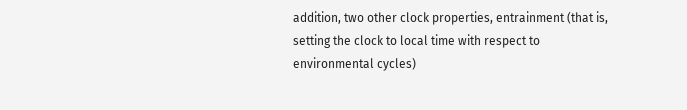addition, two other clock properties, entrainment (that is, setting the clock to local time with respect to environmental cycles)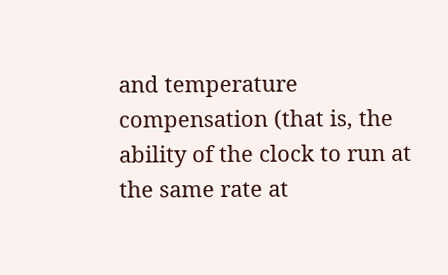and temperature compensation (that is, the ability of the clock to run at the same rate at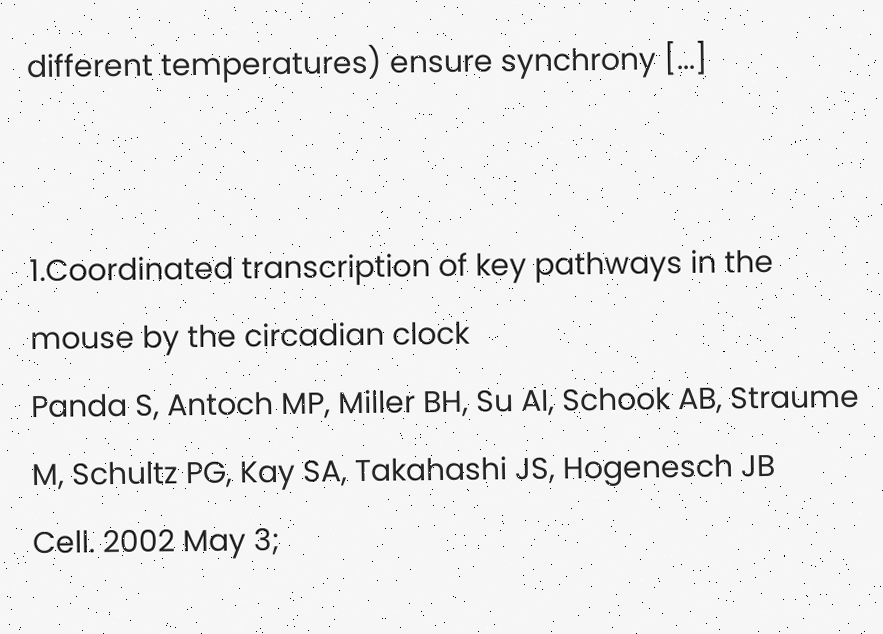different temperatures) ensure synchrony [...]


1.Coordinated transcription of key pathways in the mouse by the circadian clock
Panda S, Antoch MP, Miller BH, Su AI, Schook AB, Straume M, Schultz PG, Kay SA, Takahashi JS, Hogenesch JB
Cell. 2002 May 3;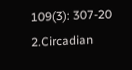109(3): 307-20
2.Circadian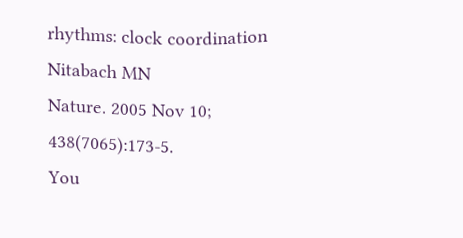rhythms: clock coordination
Nitabach MN
Nature. 2005 Nov 10; 438(7065):173-5.
You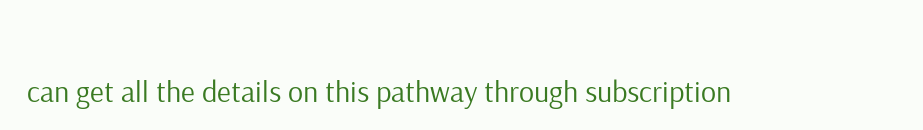can get all the details on this pathway through subscription